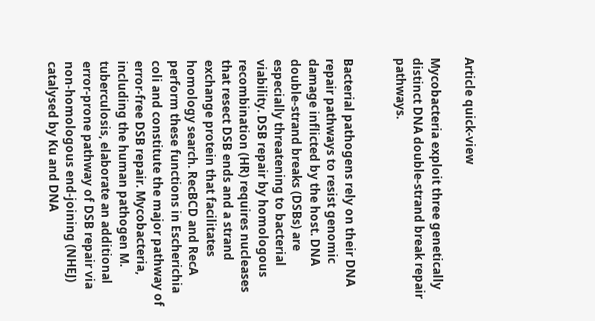Article quick-view

Mycobacteria exploit three genetically distinct DNA double-strand break repair pathways.


Bacterial pathogens rely on their DNA repair pathways to resist genomic damage inflicted by the host. DNA double-strand breaks (DSBs) are especially threatening to bacterial viability. DSB repair by homologous recombination (HR) requires nucleases that resect DSB ends and a strand exchange protein that facilitates homology search. RecBCD and RecA perform these functions in Escherichia coli and constitute the major pathway of error-free DSB repair. Mycobacteria, including the human pathogen M. tuberculosis, elaborate an additional error-prone pathway of DSB repair via non-homologous end-joining (NHEJ) catalysed by Ku and DNA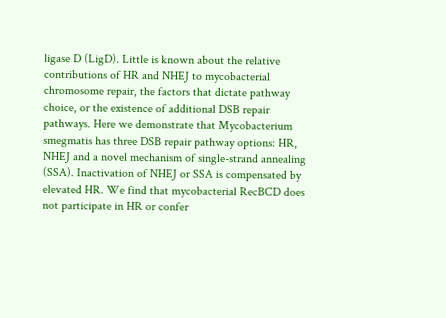ligase D (LigD). Little is known about the relative contributions of HR and NHEJ to mycobacterial chromosome repair, the factors that dictate pathway choice, or the existence of additional DSB repair pathways. Here we demonstrate that Mycobacterium smegmatis has three DSB repair pathway options: HR, NHEJ and a novel mechanism of single-strand annealing (SSA). Inactivation of NHEJ or SSA is compensated by elevated HR. We find that mycobacterial RecBCD does not participate in HR or confer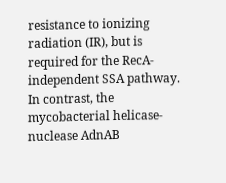resistance to ionizing radiation (IR), but is required for the RecA-independent SSA pathway. In contrast, the mycobacterial helicase-nuclease AdnAB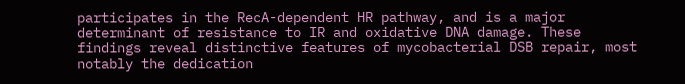participates in the RecA-dependent HR pathway, and is a major determinant of resistance to IR and oxidative DNA damage. These findings reveal distinctive features of mycobacterial DSB repair, most notably the dedication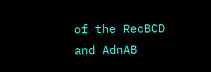of the RecBCD and AdnAB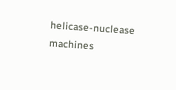helicase-nuclease machines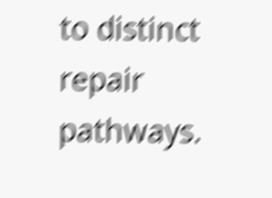to distinct repair pathways.